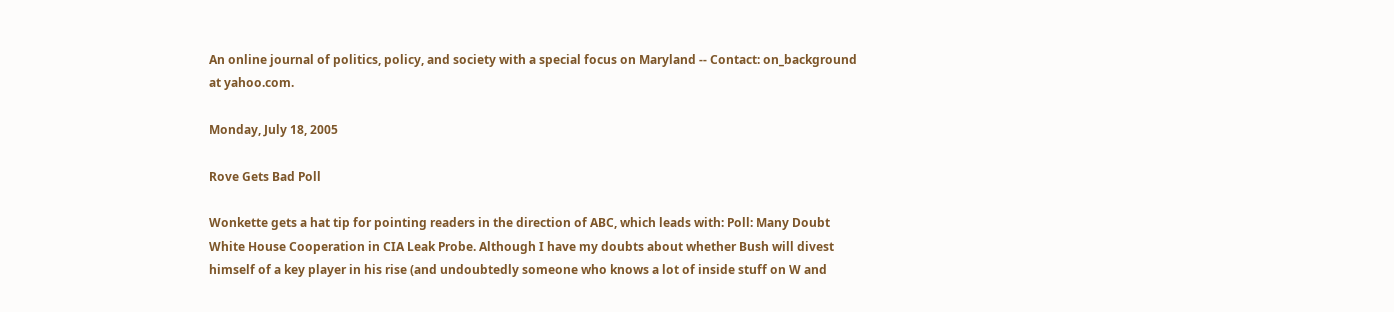An online journal of politics, policy, and society with a special focus on Maryland -- Contact: on_background at yahoo.com.

Monday, July 18, 2005

Rove Gets Bad Poll

Wonkette gets a hat tip for pointing readers in the direction of ABC, which leads with: Poll: Many Doubt White House Cooperation in CIA Leak Probe. Although I have my doubts about whether Bush will divest himself of a key player in his rise (and undoubtedly someone who knows a lot of inside stuff on W and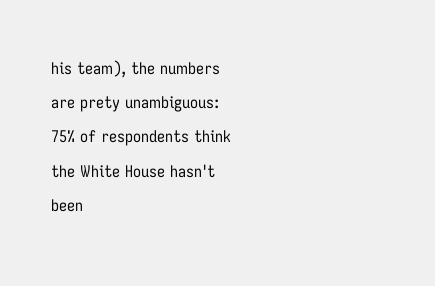his team), the numbers are prety unambiguous: 75% of respondents think the White House hasn't been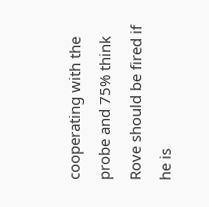cooperating with the probe and 75% think Rove should be fired if he is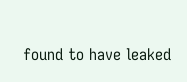found to have leaked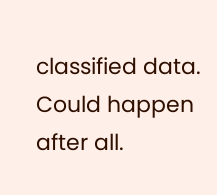classified data. Could happen after all.